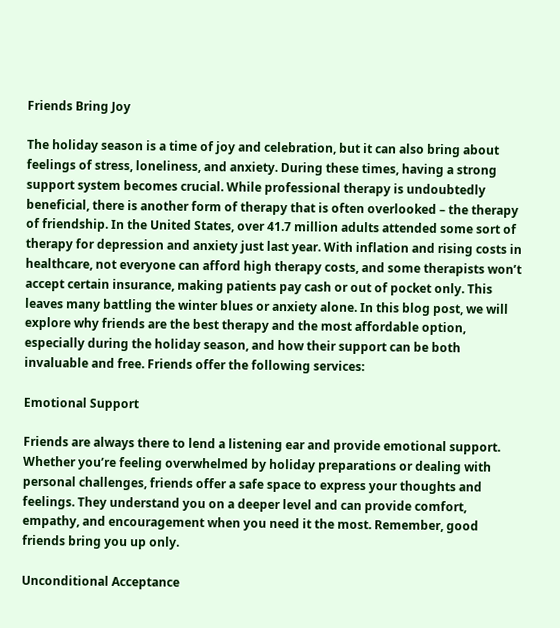Friends Bring Joy

The holiday season is a time of joy and celebration, but it can also bring about feelings of stress, loneliness, and anxiety. During these times, having a strong support system becomes crucial. While professional therapy is undoubtedly beneficial, there is another form of therapy that is often overlooked – the therapy of friendship. In the United States, over 41.7 million adults attended some sort of therapy for depression and anxiety just last year. With inflation and rising costs in healthcare, not everyone can afford high therapy costs, and some therapists won’t accept certain insurance, making patients pay cash or out of pocket only. This leaves many battling the winter blues or anxiety alone. In this blog post, we will explore why friends are the best therapy and the most affordable option, especially during the holiday season, and how their support can be both invaluable and free. Friends offer the following services:

Emotional Support

Friends are always there to lend a listening ear and provide emotional support. Whether you’re feeling overwhelmed by holiday preparations or dealing with personal challenges, friends offer a safe space to express your thoughts and feelings. They understand you on a deeper level and can provide comfort, empathy, and encouragement when you need it the most. Remember, good friends bring you up only.

Unconditional Acceptance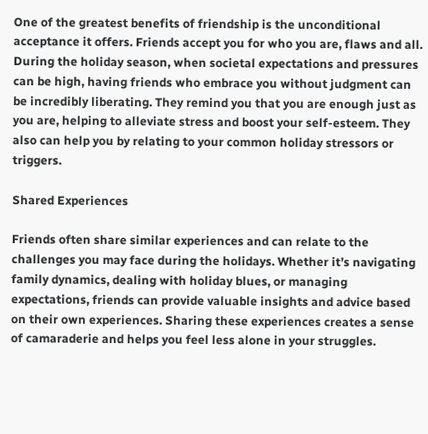One of the greatest benefits of friendship is the unconditional acceptance it offers. Friends accept you for who you are, flaws and all. During the holiday season, when societal expectations and pressures can be high, having friends who embrace you without judgment can be incredibly liberating. They remind you that you are enough just as you are, helping to alleviate stress and boost your self-esteem. They also can help you by relating to your common holiday stressors or triggers.

Shared Experiences

Friends often share similar experiences and can relate to the challenges you may face during the holidays. Whether it’s navigating family dynamics, dealing with holiday blues, or managing expectations, friends can provide valuable insights and advice based on their own experiences. Sharing these experiences creates a sense of camaraderie and helps you feel less alone in your struggles.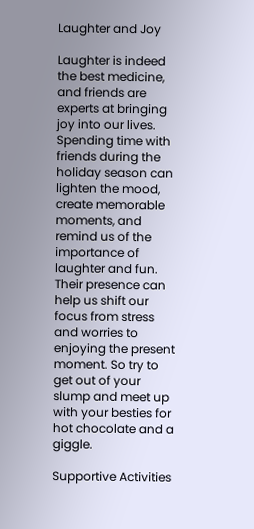Laughter and Joy

Laughter is indeed the best medicine, and friends are experts at bringing joy into our lives. Spending time with friends during the holiday season can lighten the mood, create memorable moments, and remind us of the importance of laughter and fun. Their presence can help us shift our focus from stress and worries to enjoying the present moment. So try to get out of your slump and meet up with your besties for hot chocolate and a giggle.

Supportive Activities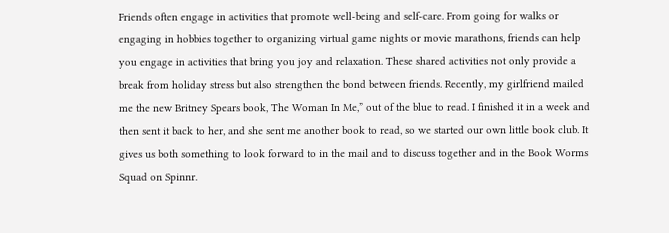Friends often engage in activities that promote well-being and self-care. From going for walks or engaging in hobbies together to organizing virtual game nights or movie marathons, friends can help you engage in activities that bring you joy and relaxation. These shared activities not only provide a break from holiday stress but also strengthen the bond between friends. Recently, my girlfriend mailed me the new Britney Spears book, The Woman In Me,” out of the blue to read. I finished it in a week and then sent it back to her, and she sent me another book to read, so we started our own little book club. It gives us both something to look forward to in the mail and to discuss together and in the Book Worms Squad on Spinnr.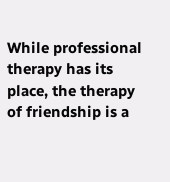While professional therapy has its place, the therapy of friendship is a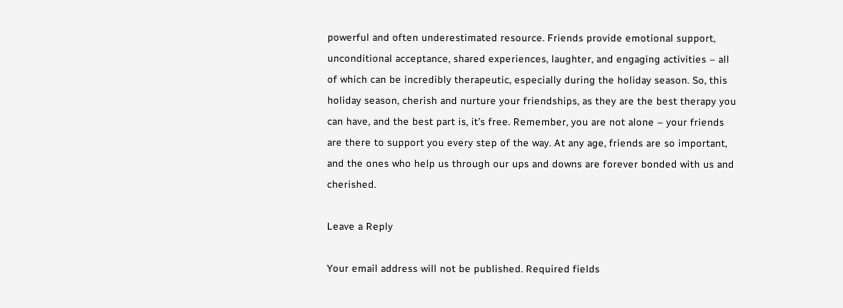powerful and often underestimated resource. Friends provide emotional support, unconditional acceptance, shared experiences, laughter, and engaging activities – all of which can be incredibly therapeutic, especially during the holiday season. So, this holiday season, cherish and nurture your friendships, as they are the best therapy you can have, and the best part is, it’s free. Remember, you are not alone – your friends are there to support you every step of the way. At any age, friends are so important, and the ones who help us through our ups and downs are forever bonded with us and cherished.

Leave a Reply

Your email address will not be published. Required fields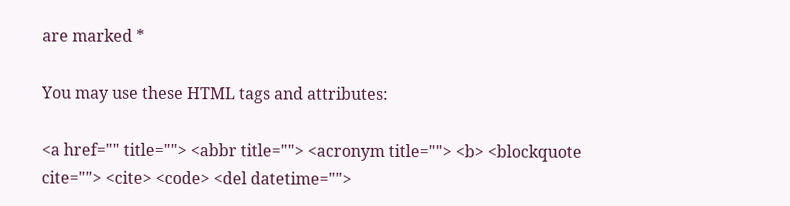are marked *

You may use these HTML tags and attributes:

<a href="" title=""> <abbr title=""> <acronym title=""> <b> <blockquote cite=""> <cite> <code> <del datetime="">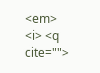<em> <i> <q cite="">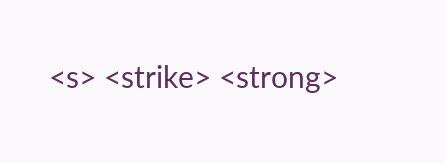<s> <strike> <strong>